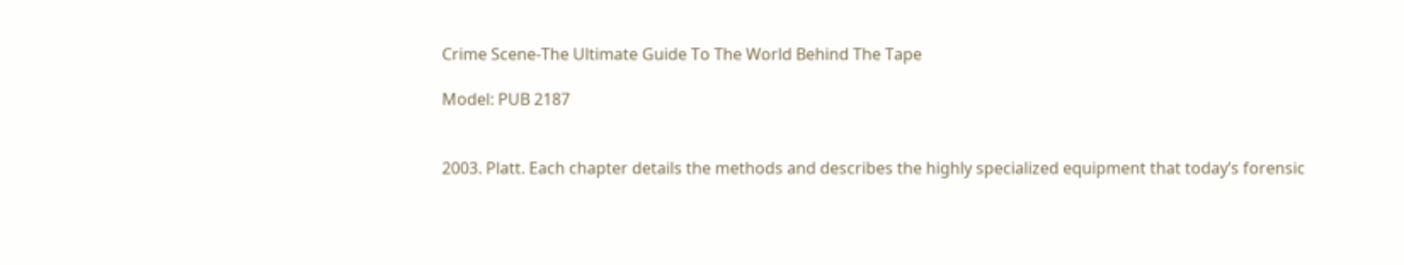Crime Scene-The Ultimate Guide To The World Behind The Tape

Model: PUB 2187


2003. Platt. Each chapter details the methods and describes the highly specialized equipment that today’s forensic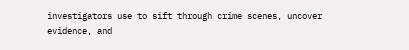investigators use to sift through crime scenes, uncover evidence, and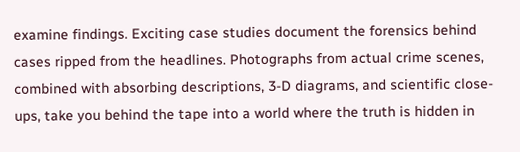examine findings. Exciting case studies document the forensics behind cases ripped from the headlines. Photographs from actual crime scenes, combined with absorbing descriptions, 3-D diagrams, and scientific close-ups, take you behind the tape into a world where the truth is hidden in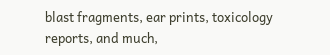blast fragments, ear prints, toxicology reports, and much,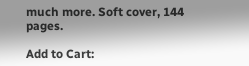much more. Soft cover, 144 pages.

Add to Cart: